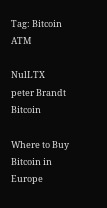Tag: Bitcoin ATM

NulLTX peter Brandt Bitcoin

Where to Buy Bitcoin in Europe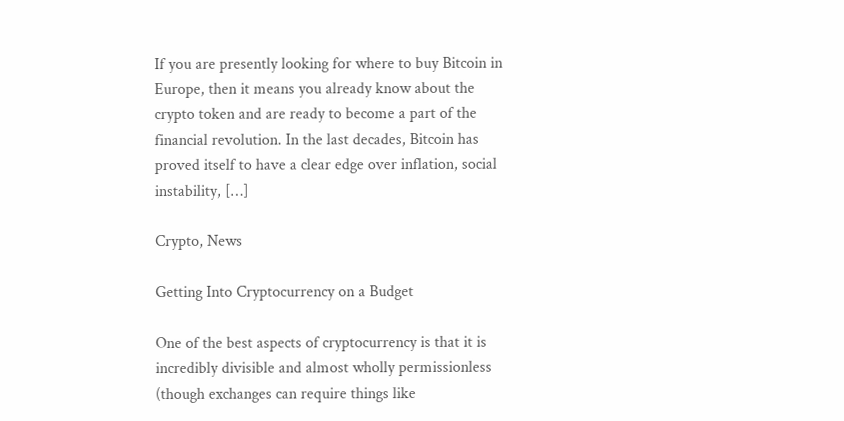If you are presently looking for where to buy Bitcoin in Europe, then it means you already know about the crypto token and are ready to become a part of the financial revolution. In the last decades, Bitcoin has proved itself to have a clear edge over inflation, social instability, […]

Crypto, News

Getting Into Cryptocurrency on a Budget

One of the best aspects of cryptocurrency is that it is incredibly divisible and almost wholly permissionless (though exchanges can require things like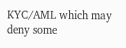KYC/AML which may deny some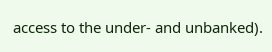access to the under- and unbanked).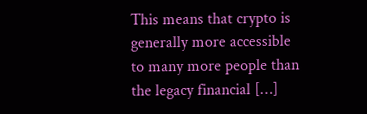This means that crypto is generally more accessible to many more people than the legacy financial […]